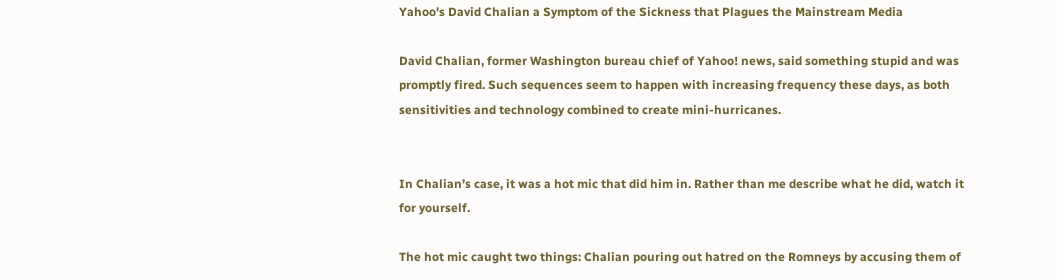Yahoo's David Chalian a Symptom of the Sickness that Plagues the Mainstream Media

David Chalian, former Washington bureau chief of Yahoo! news, said something stupid and was promptly fired. Such sequences seem to happen with increasing frequency these days, as both sensitivities and technology combined to create mini-hurricanes.


In Chalian’s case, it was a hot mic that did him in. Rather than me describe what he did, watch it for yourself.

The hot mic caught two things: Chalian pouring out hatred on the Romneys by accusing them of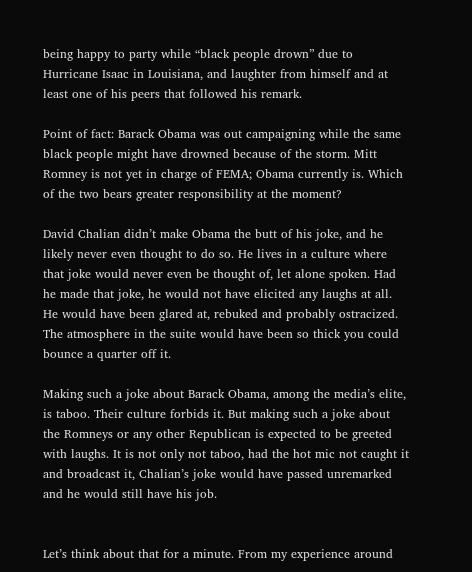being happy to party while “black people drown” due to Hurricane Isaac in Louisiana, and laughter from himself and at least one of his peers that followed his remark.

Point of fact: Barack Obama was out campaigning while the same black people might have drowned because of the storm. Mitt Romney is not yet in charge of FEMA; Obama currently is. Which of the two bears greater responsibility at the moment?

David Chalian didn’t make Obama the butt of his joke, and he likely never even thought to do so. He lives in a culture where that joke would never even be thought of, let alone spoken. Had he made that joke, he would not have elicited any laughs at all. He would have been glared at, rebuked and probably ostracized. The atmosphere in the suite would have been so thick you could bounce a quarter off it.

Making such a joke about Barack Obama, among the media’s elite, is taboo. Their culture forbids it. But making such a joke about the Romneys or any other Republican is expected to be greeted with laughs. It is not only not taboo, had the hot mic not caught it and broadcast it, Chalian’s joke would have passed unremarked and he would still have his job.


Let’s think about that for a minute. From my experience around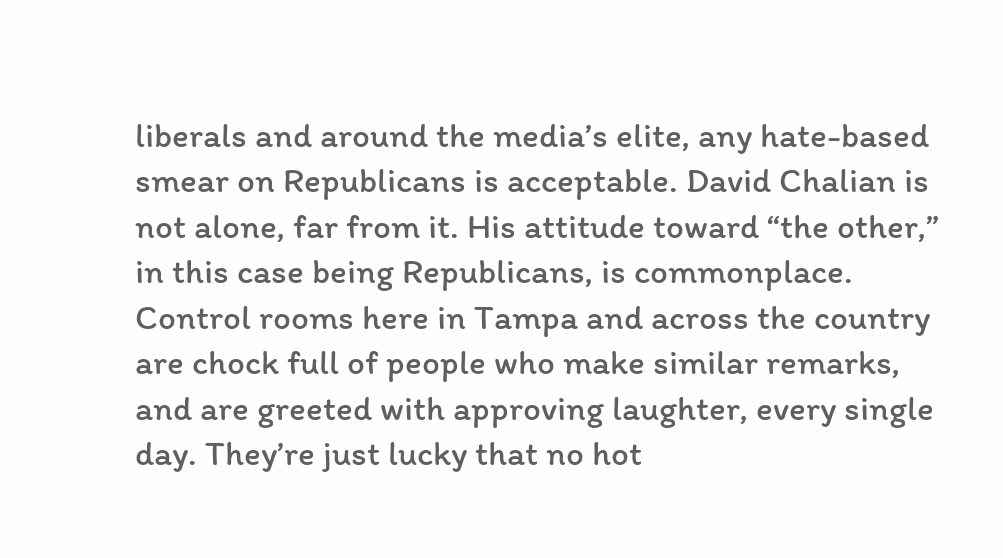liberals and around the media’s elite, any hate-based smear on Republicans is acceptable. David Chalian is not alone, far from it. His attitude toward “the other,” in this case being Republicans, is commonplace. Control rooms here in Tampa and across the country are chock full of people who make similar remarks, and are greeted with approving laughter, every single day. They’re just lucky that no hot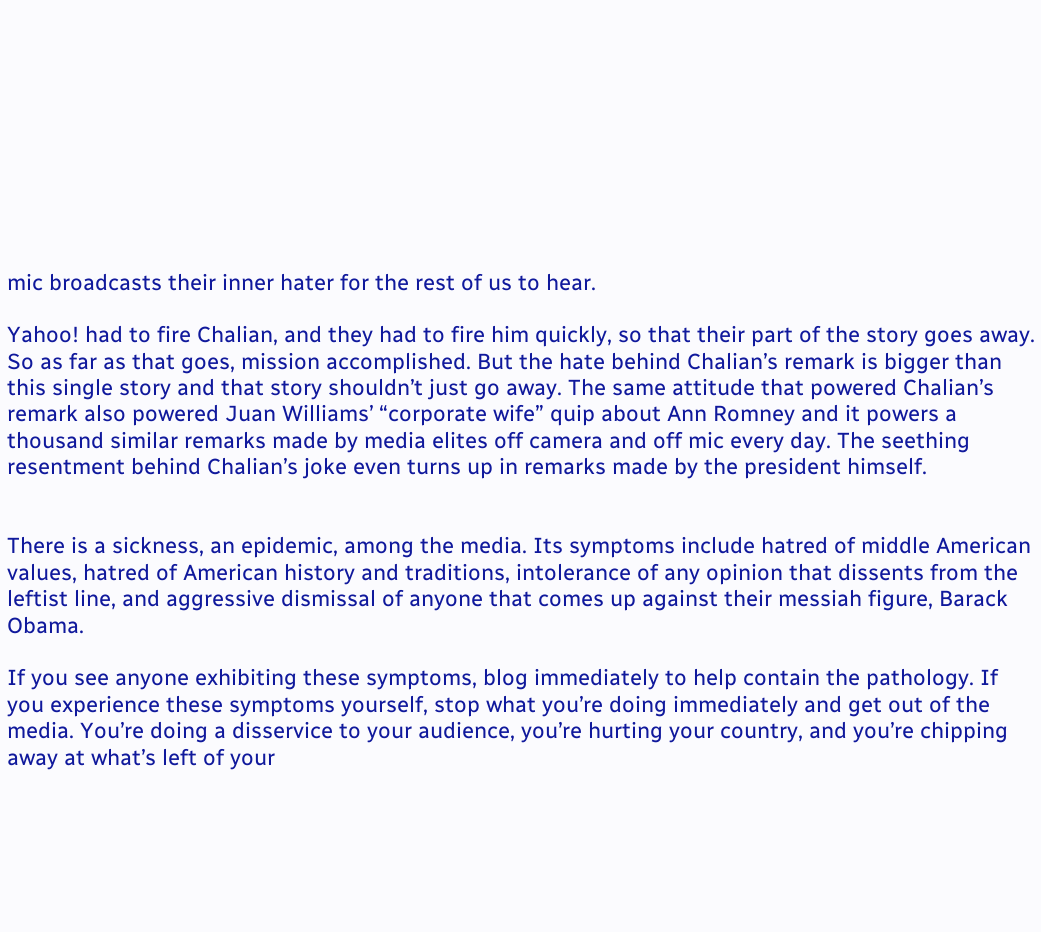mic broadcasts their inner hater for the rest of us to hear.

Yahoo! had to fire Chalian, and they had to fire him quickly, so that their part of the story goes away. So as far as that goes, mission accomplished. But the hate behind Chalian’s remark is bigger than this single story and that story shouldn’t just go away. The same attitude that powered Chalian’s remark also powered Juan Williams’ “corporate wife” quip about Ann Romney and it powers a thousand similar remarks made by media elites off camera and off mic every day. The seething resentment behind Chalian’s joke even turns up in remarks made by the president himself.


There is a sickness, an epidemic, among the media. Its symptoms include hatred of middle American values, hatred of American history and traditions, intolerance of any opinion that dissents from the leftist line, and aggressive dismissal of anyone that comes up against their messiah figure, Barack Obama.

If you see anyone exhibiting these symptoms, blog immediately to help contain the pathology. If you experience these symptoms yourself, stop what you’re doing immediately and get out of the media. You’re doing a disservice to your audience, you’re hurting your country, and you’re chipping away at what’s left of your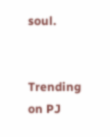soul.


Trending on PJ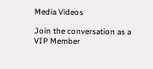Media Videos

Join the conversation as a VIP Member